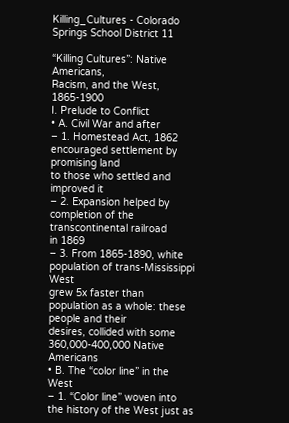Killing_Cultures - Colorado Springs School District 11

“Killing Cultures”: Native Americans,
Racism, and the West, 1865-1900
I. Prelude to Conflict
• A. Civil War and after
– 1. Homestead Act, 1862 encouraged settlement by promising land
to those who settled and improved it
– 2. Expansion helped by completion of the transcontinental railroad
in 1869
– 3. From 1865-1890, white population of trans-Mississippi West
grew 5x faster than population as a whole: these people and their
desires, collided with some 360,000-400,000 Native Americans
• B. The “color line” in the West
– 1. “Color line” woven into the history of the West just as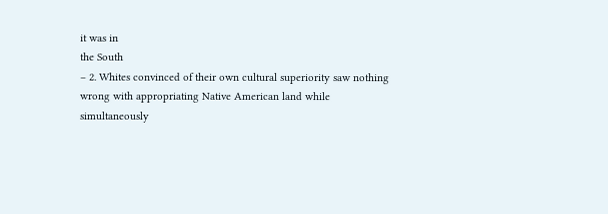it was in
the South
– 2. Whites convinced of their own cultural superiority saw nothing
wrong with appropriating Native American land while
simultaneously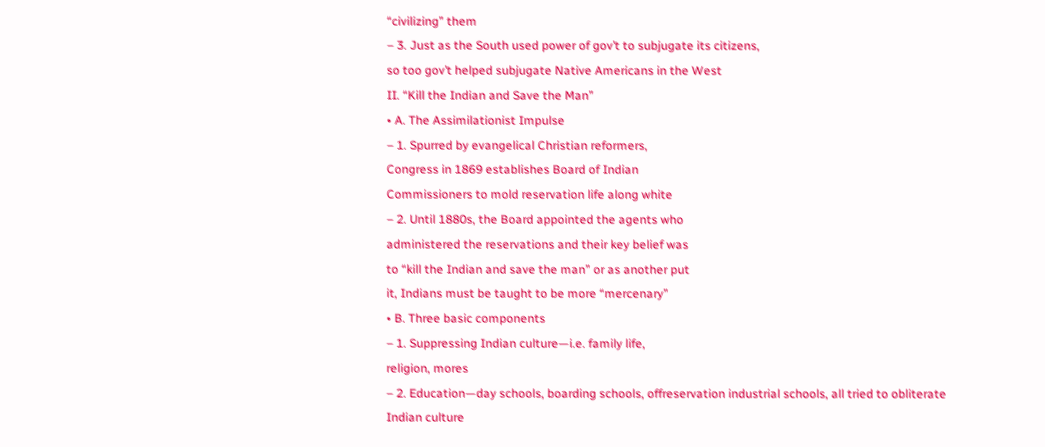“civilizing” them
– 3. Just as the South used power of gov’t to subjugate its citizens,
so too gov’t helped subjugate Native Americans in the West
II. “Kill the Indian and Save the Man”
• A. The Assimilationist Impulse
– 1. Spurred by evangelical Christian reformers,
Congress in 1869 establishes Board of Indian
Commissioners to mold reservation life along white
– 2. Until 1880s, the Board appointed the agents who
administered the reservations and their key belief was
to “kill the Indian and save the man” or as another put
it, Indians must be taught to be more “mercenary”
• B. Three basic components
– 1. Suppressing Indian culture—i.e. family life,
religion, mores
– 2. Education—day schools, boarding schools, offreservation industrial schools, all tried to obliterate
Indian culture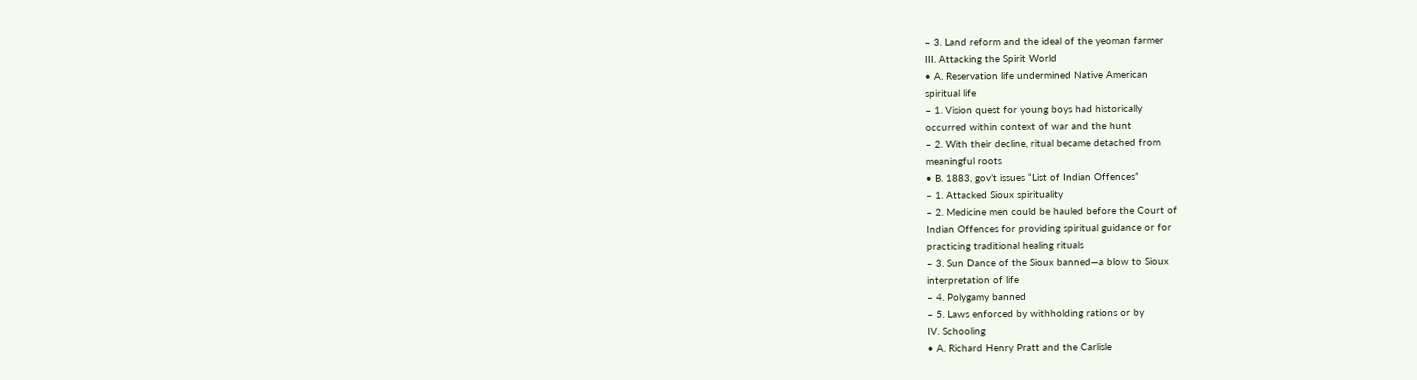– 3. Land reform and the ideal of the yeoman farmer
III. Attacking the Spirit World
• A. Reservation life undermined Native American
spiritual life
– 1. Vision quest for young boys had historically
occurred within context of war and the hunt
– 2. With their decline, ritual became detached from
meaningful roots
• B. 1883, gov’t issues “List of Indian Offences”
– 1. Attacked Sioux spirituality
– 2. Medicine men could be hauled before the Court of
Indian Offences for providing spiritual guidance or for
practicing traditional healing rituals
– 3. Sun Dance of the Sioux banned—a blow to Sioux
interpretation of life
– 4. Polygamy banned
– 5. Laws enforced by withholding rations or by
IV. Schooling
• A. Richard Henry Pratt and the Carlisle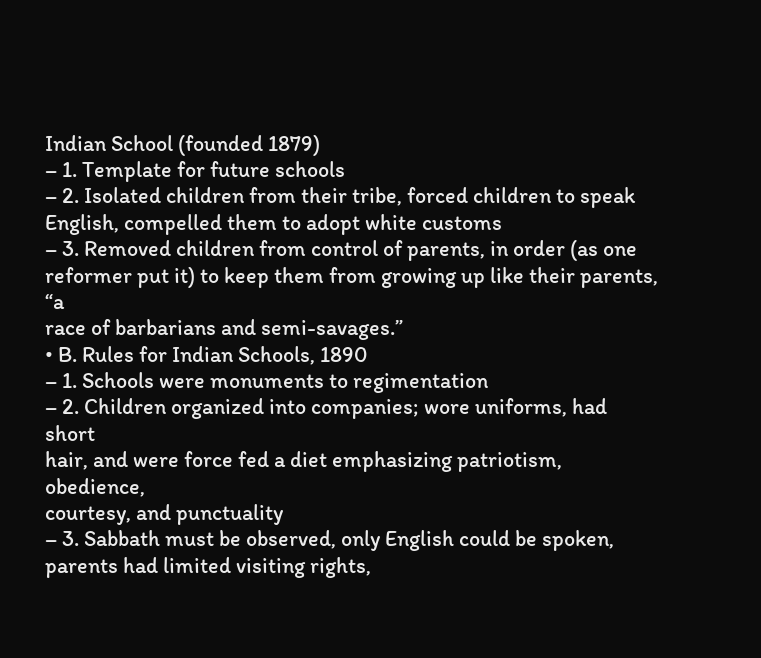Indian School (founded 1879)
– 1. Template for future schools
– 2. Isolated children from their tribe, forced children to speak
English, compelled them to adopt white customs
– 3. Removed children from control of parents, in order (as one
reformer put it) to keep them from growing up like their parents, “a
race of barbarians and semi-savages.”
• B. Rules for Indian Schools, 1890
– 1. Schools were monuments to regimentation
– 2. Children organized into companies; wore uniforms, had short
hair, and were force fed a diet emphasizing patriotism, obedience,
courtesy, and punctuality
– 3. Sabbath must be observed, only English could be spoken,
parents had limited visiting rights,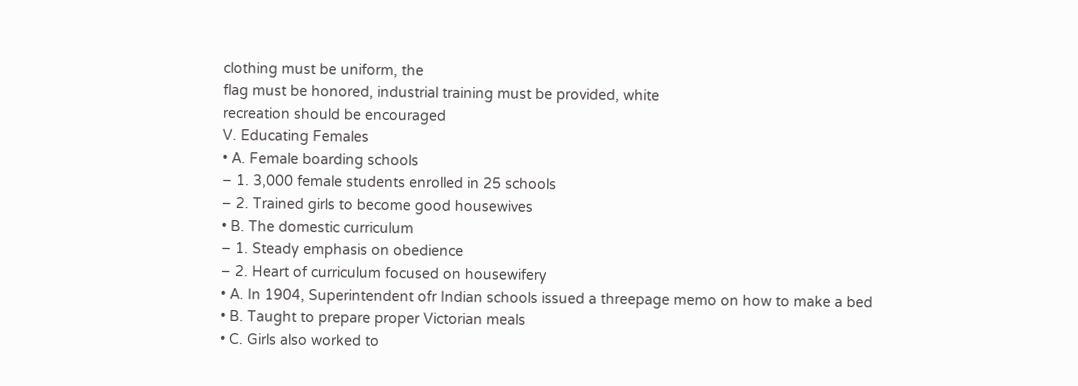clothing must be uniform, the
flag must be honored, industrial training must be provided, white
recreation should be encouraged
V. Educating Females
• A. Female boarding schools
– 1. 3,000 female students enrolled in 25 schools
– 2. Trained girls to become good housewives
• B. The domestic curriculum
– 1. Steady emphasis on obedience
– 2. Heart of curriculum focused on housewifery
• A. In 1904, Superintendent ofr Indian schools issued a threepage memo on how to make a bed
• B. Taught to prepare proper Victorian meals
• C. Girls also worked to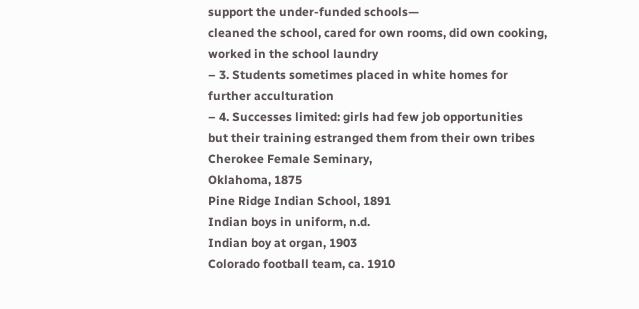support the under-funded schools—
cleaned the school, cared for own rooms, did own cooking,
worked in the school laundry
– 3. Students sometimes placed in white homes for
further acculturation
– 4. Successes limited: girls had few job opportunities
but their training estranged them from their own tribes
Cherokee Female Seminary,
Oklahoma, 1875
Pine Ridge Indian School, 1891
Indian boys in uniform, n.d.
Indian boy at organ, 1903
Colorado football team, ca. 1910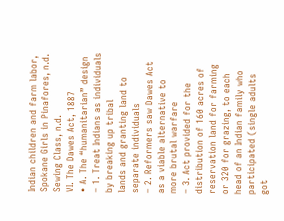Indian children and farm labor,
Spokane Girls in Pinafores, n.d.
Sewing Class, n.d.
VI. The Dawes Act, 1887
• A. The “humanitarian” design
– 1. Treat Indians as individuals by breaking up tribal
lands and granting land to separate individuals
– 2. Reformers saw Dawes Act as a viable alternative to
more brutal warfare
– 3. Act provided for the distribution of 160 acres of
reservation land for farming or 320 for grazing, to each
head of an Indian family who participated (single adults
got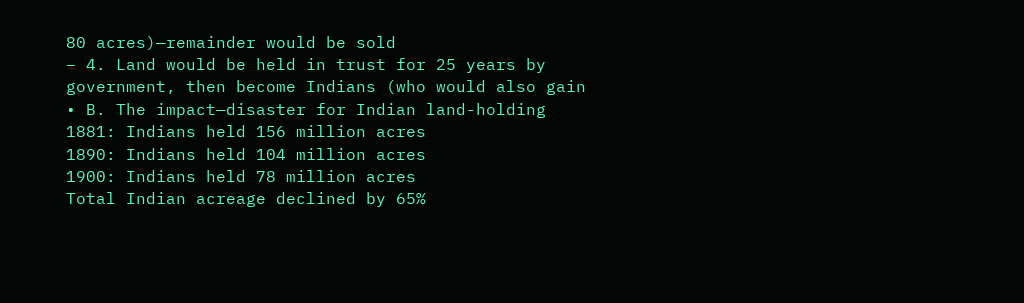80 acres)—remainder would be sold
– 4. Land would be held in trust for 25 years by
government, then become Indians (who would also gain
• B. The impact—disaster for Indian land-holding
1881: Indians held 156 million acres
1890: Indians held 104 million acres
1900: Indians held 78 million acres
Total Indian acreage declined by 65%